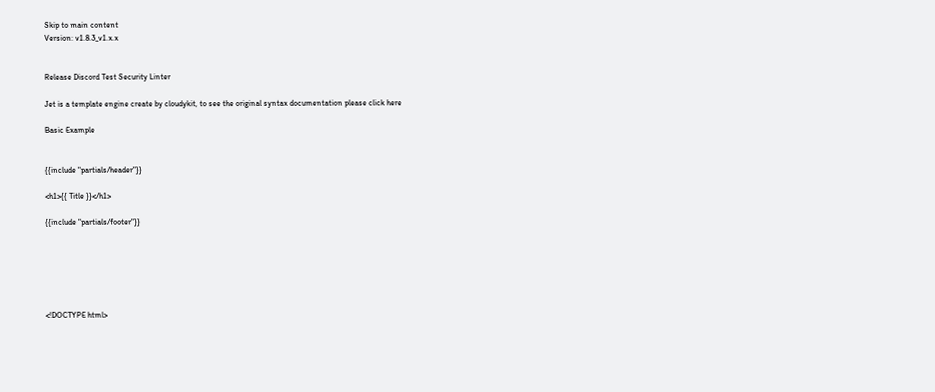Skip to main content
Version: v1.8.3_v1.x.x


Release Discord Test Security Linter

Jet is a template engine create by cloudykit, to see the original syntax documentation please click here

Basic Example


{{include "partials/header"}}

<h1>{{ Title }}</h1>

{{include "partials/footer"}}






<!DOCTYPE html>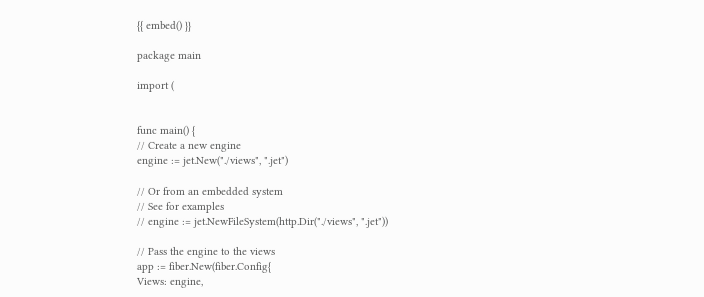{{ embed() }}

package main

import (


func main() {
// Create a new engine
engine := jet.New("./views", ".jet")

// Or from an embedded system
// See for examples
// engine := jet.NewFileSystem(http.Dir("./views", ".jet"))

// Pass the engine to the views
app := fiber.New(fiber.Config{
Views: engine,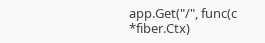app.Get("/", func(c *fiber.Ctx)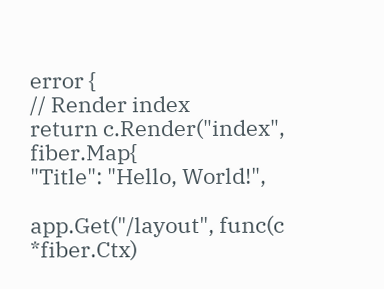error {
// Render index
return c.Render("index", fiber.Map{
"Title": "Hello, World!",

app.Get("/layout", func(c *fiber.Ctx)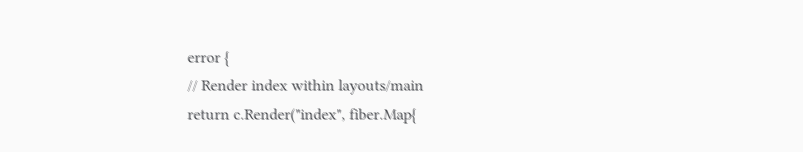error {
// Render index within layouts/main
return c.Render("index", fiber.Map{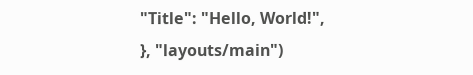"Title": "Hello, World!",
}, "layouts/main")